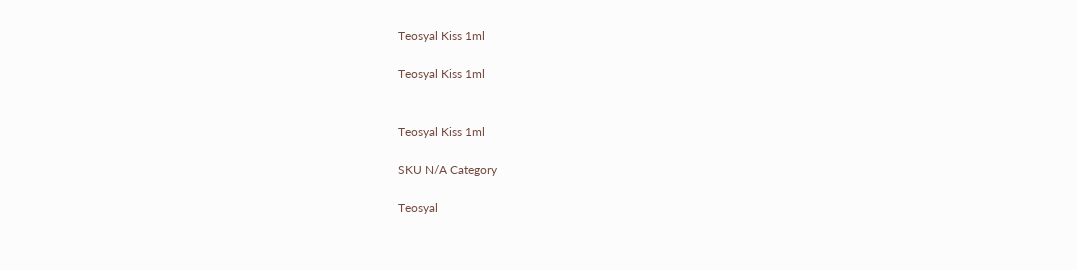Teosyal Kiss 1ml

Teosyal Kiss 1ml


Teosyal Kiss 1ml

SKU N/A Category

Teosyal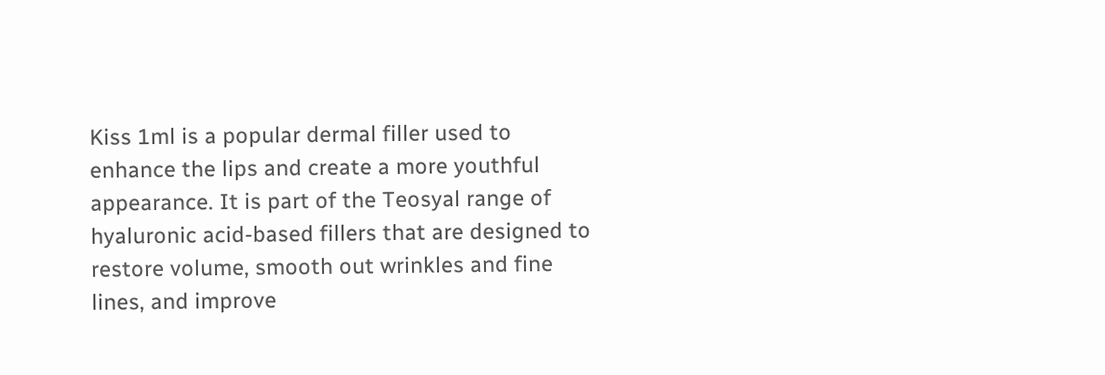Kiss 1ml is a popular dermal filler used to enhance the lips and create a more youthful appearance. It is part of the Teosyal range of hyaluronic acid-based fillers that are designed to restore volume, smooth out wrinkles and fine lines, and improve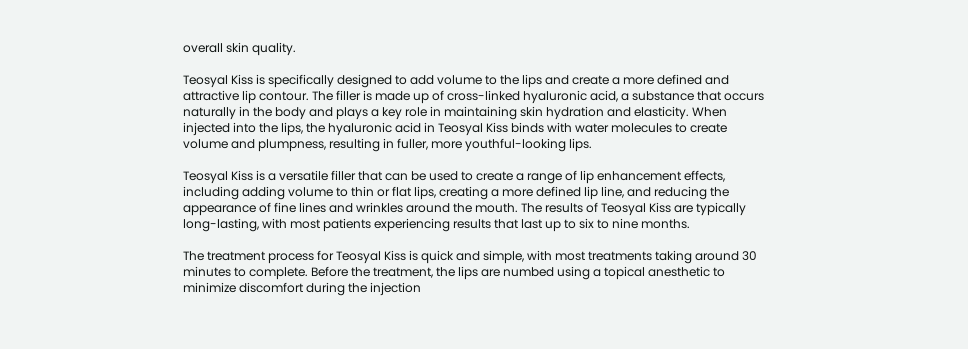overall skin quality.

Teosyal Kiss is specifically designed to add volume to the lips and create a more defined and attractive lip contour. The filler is made up of cross-linked hyaluronic acid, a substance that occurs naturally in the body and plays a key role in maintaining skin hydration and elasticity. When injected into the lips, the hyaluronic acid in Teosyal Kiss binds with water molecules to create volume and plumpness, resulting in fuller, more youthful-looking lips.

Teosyal Kiss is a versatile filler that can be used to create a range of lip enhancement effects, including adding volume to thin or flat lips, creating a more defined lip line, and reducing the appearance of fine lines and wrinkles around the mouth. The results of Teosyal Kiss are typically long-lasting, with most patients experiencing results that last up to six to nine months.

The treatment process for Teosyal Kiss is quick and simple, with most treatments taking around 30 minutes to complete. Before the treatment, the lips are numbed using a topical anesthetic to minimize discomfort during the injection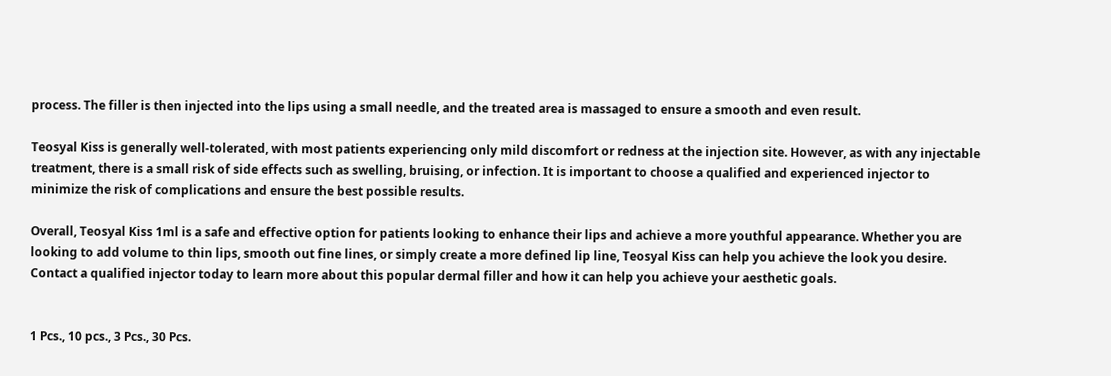process. The filler is then injected into the lips using a small needle, and the treated area is massaged to ensure a smooth and even result.

Teosyal Kiss is generally well-tolerated, with most patients experiencing only mild discomfort or redness at the injection site. However, as with any injectable treatment, there is a small risk of side effects such as swelling, bruising, or infection. It is important to choose a qualified and experienced injector to minimize the risk of complications and ensure the best possible results.

Overall, Teosyal Kiss 1ml is a safe and effective option for patients looking to enhance their lips and achieve a more youthful appearance. Whether you are looking to add volume to thin lips, smooth out fine lines, or simply create a more defined lip line, Teosyal Kiss can help you achieve the look you desire. Contact a qualified injector today to learn more about this popular dermal filler and how it can help you achieve your aesthetic goals.


1 Pcs., 10 pcs., 3 Pcs., 30 Pcs.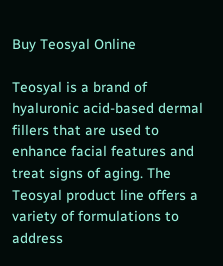Buy Teosyal Online

Teosyal is a brand of hyaluronic acid-based dermal fillers that are used to enhance facial features and treat signs of aging. The Teosyal product line offers a variety of formulations to address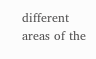different areas of the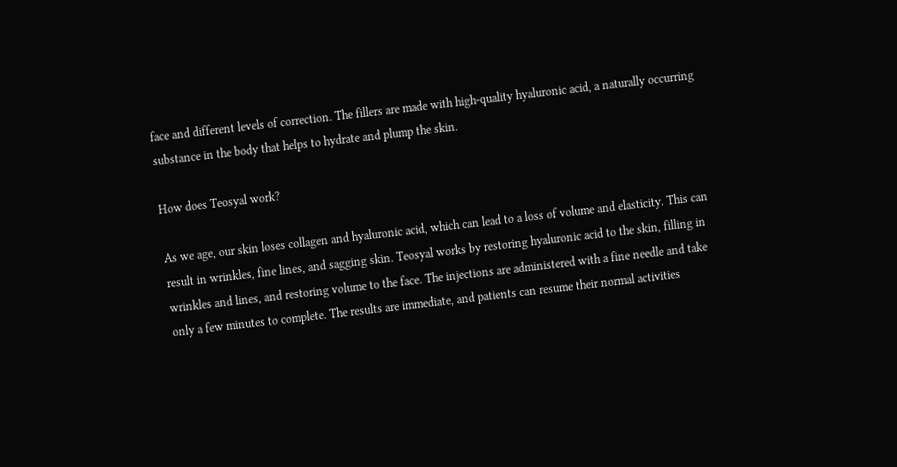face and different levels of correction. The fillers are made with high-quality hyaluronic acid, a naturally occurring substance in the body that helps to hydrate and plump the skin.

How does Teosyal work?

As we age, our skin loses collagen and hyaluronic acid, which can lead to a loss of volume and elasticity. This can result in wrinkles, fine lines, and sagging skin. Teosyal works by restoring hyaluronic acid to the skin, filling in wrinkles and lines, and restoring volume to the face. The injections are administered with a fine needle and take only a few minutes to complete. The results are immediate, and patients can resume their normal activities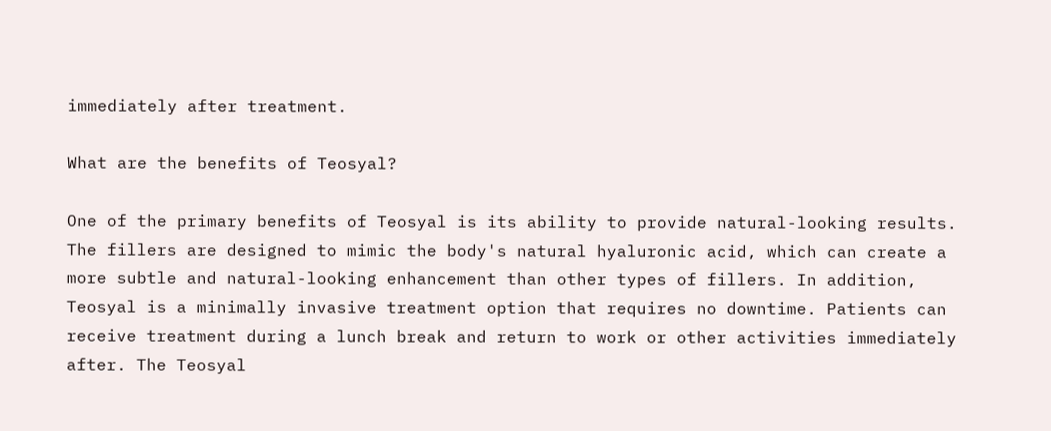immediately after treatment.

What are the benefits of Teosyal?

One of the primary benefits of Teosyal is its ability to provide natural-looking results. The fillers are designed to mimic the body's natural hyaluronic acid, which can create a more subtle and natural-looking enhancement than other types of fillers. In addition, Teosyal is a minimally invasive treatment option that requires no downtime. Patients can receive treatment during a lunch break and return to work or other activities immediately after. The Teosyal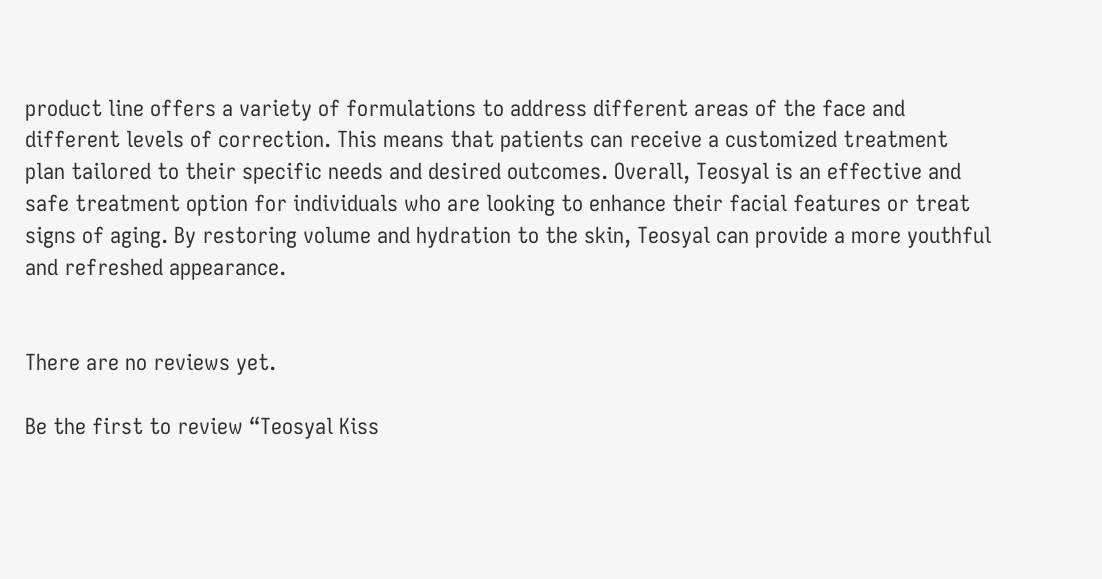product line offers a variety of formulations to address different areas of the face and different levels of correction. This means that patients can receive a customized treatment plan tailored to their specific needs and desired outcomes. Overall, Teosyal is an effective and safe treatment option for individuals who are looking to enhance their facial features or treat signs of aging. By restoring volume and hydration to the skin, Teosyal can provide a more youthful and refreshed appearance.


There are no reviews yet.

Be the first to review “Teosyal Kiss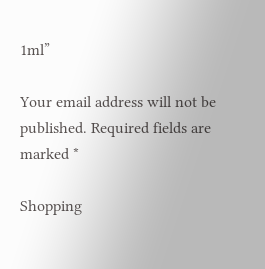1ml”

Your email address will not be published. Required fields are marked *

Shopping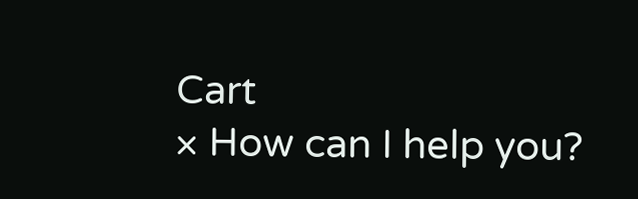Cart
× How can I help you?